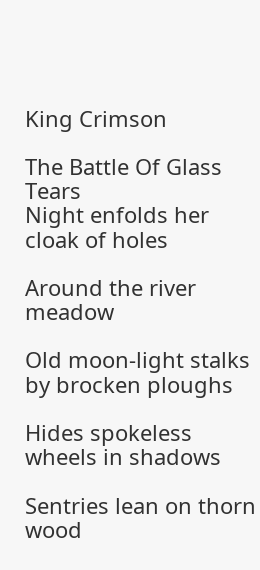King Crimson

The Battle Of Glass Tears
Night enfolds her cloak of holes

Around the river meadow

Old moon-light stalks by brocken ploughs

Hides spokeless wheels in shadows

Sentries lean on thorn wood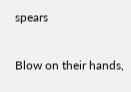spears

Blow on their hands,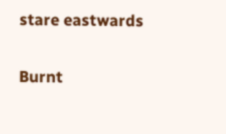stare eastwards

Burnt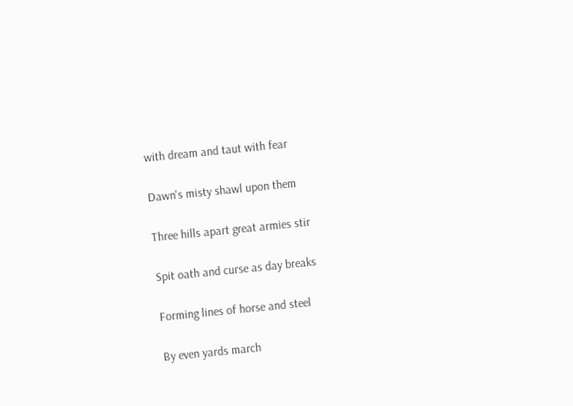with dream and taut with fear

Dawn's misty shawl upon them

Three hills apart great armies stir

Spit oath and curse as day breaks

Forming lines of horse and steel

By even yards march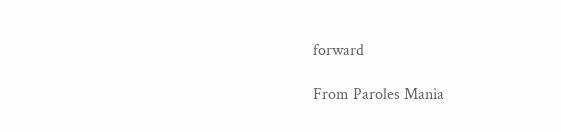forward

From Paroles Mania